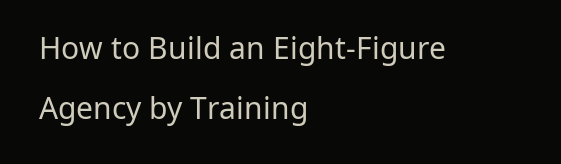How to Build an Eight-Figure Agency by Training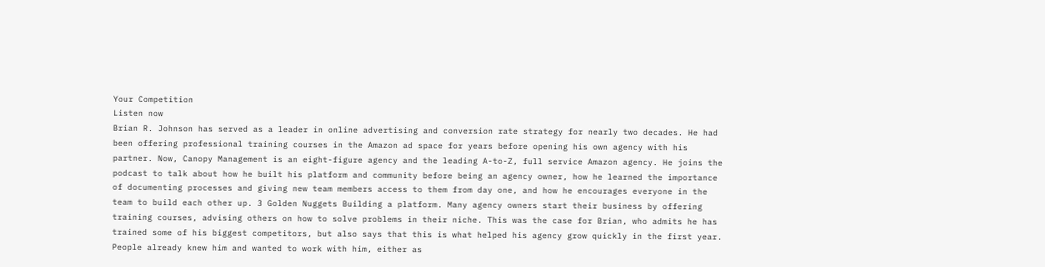Your Competition
Listen now
Brian R. Johnson has served as a leader in online advertising and conversion rate strategy for nearly two decades. He had been offering professional training courses in the Amazon ad space for years before opening his own agency with his partner. Now, Canopy Management is an eight-figure agency and the leading A-to-Z, full service Amazon agency. He joins the podcast to talk about how he built his platform and community before being an agency owner, how he learned the importance of documenting processes and giving new team members access to them from day one, and how he encourages everyone in the team to build each other up. 3 Golden Nuggets Building a platform. Many agency owners start their business by offering training courses, advising others on how to solve problems in their niche. This was the case for Brian, who admits he has trained some of his biggest competitors, but also says that this is what helped his agency grow quickly in the first year. People already knew him and wanted to work with him, either as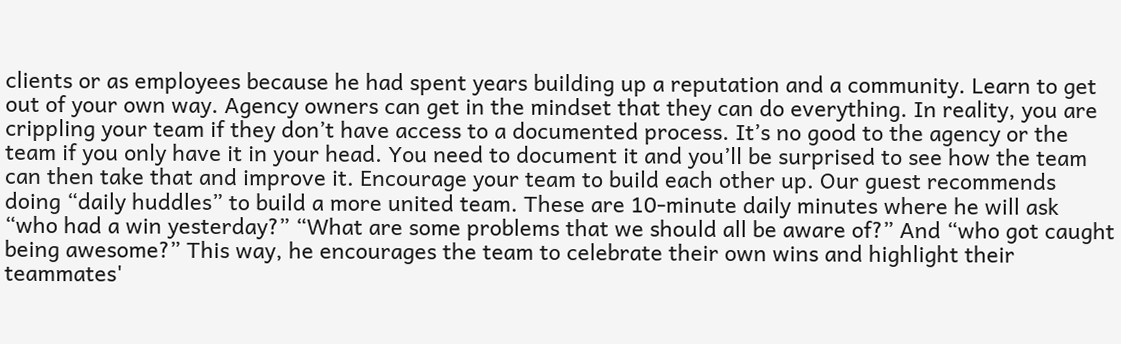clients or as employees because he had spent years building up a reputation and a community. Learn to get out of your own way. Agency owners can get in the mindset that they can do everything. In reality, you are crippling your team if they don’t have access to a documented process. It’s no good to the agency or the team if you only have it in your head. You need to document it and you’ll be surprised to see how the team can then take that and improve it. Encourage your team to build each other up. Our guest recommends doing “daily huddles” to build a more united team. These are 10-minute daily minutes where he will ask “who had a win yesterday?” “What are some problems that we should all be aware of?” And “who got caught being awesome?” This way, he encourages the team to celebrate their own wins and highlight their teammates'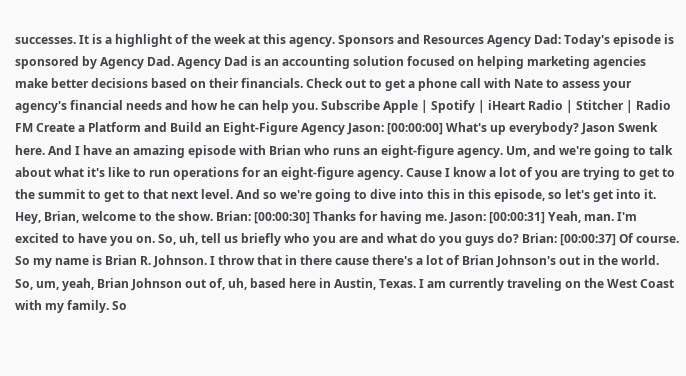successes. It is a highlight of the week at this agency. Sponsors and Resources Agency Dad: Today's episode is sponsored by Agency Dad. Agency Dad is an accounting solution focused on helping marketing agencies make better decisions based on their financials. Check out to get a phone call with Nate to assess your agency's financial needs and how he can help you. Subscribe Apple | Spotify | iHeart Radio | Stitcher | Radio FM Create a Platform and Build an Eight-Figure Agency Jason: [00:00:00] What's up everybody? Jason Swenk here. And I have an amazing episode with Brian who runs an eight-figure agency. Um, and we're going to talk about what it's like to run operations for an eight-figure agency. Cause I know a lot of you are trying to get to the summit to get to that next level. And so we're going to dive into this in this episode, so let's get into it. Hey, Brian, welcome to the show. Brian: [00:00:30] Thanks for having me. Jason: [00:00:31] Yeah, man. I'm excited to have you on. So, uh, tell us briefly who you are and what do you guys do? Brian: [00:00:37] Of course. So my name is Brian R. Johnson. I throw that in there cause there's a lot of Brian Johnson's out in the world. So, um, yeah, Brian Johnson out of, uh, based here in Austin, Texas. I am currently traveling on the West Coast with my family. So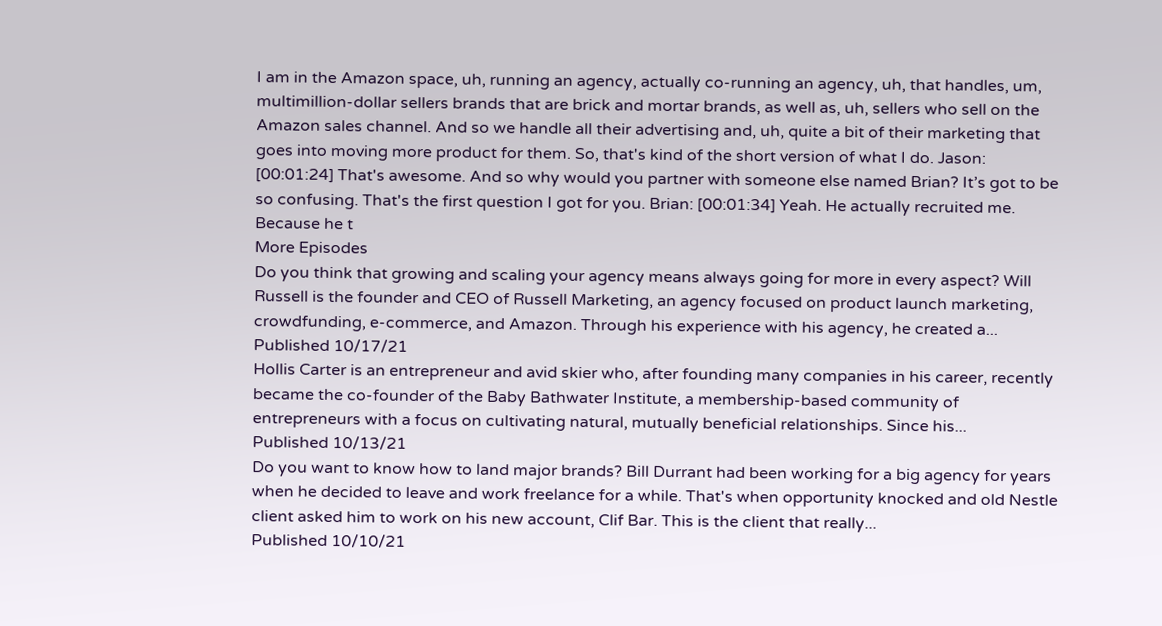I am in the Amazon space, uh, running an agency, actually co-running an agency, uh, that handles, um, multimillion-dollar sellers brands that are brick and mortar brands, as well as, uh, sellers who sell on the Amazon sales channel. And so we handle all their advertising and, uh, quite a bit of their marketing that goes into moving more product for them. So, that's kind of the short version of what I do. Jason: [00:01:24] That's awesome. And so why would you partner with someone else named Brian? It’s got to be so confusing. That's the first question I got for you. Brian: [00:01:34] Yeah. He actually recruited me. Because he t
More Episodes
Do you think that growing and scaling your agency means always going for more in every aspect? Will Russell is the founder and CEO of Russell Marketing, an agency focused on product launch marketing, crowdfunding, e-commerce, and Amazon. Through his experience with his agency, he created a...
Published 10/17/21
Hollis Carter is an entrepreneur and avid skier who, after founding many companies in his career, recently became the co-founder of the Baby Bathwater Institute, a membership-based community of entrepreneurs with a focus on cultivating natural, mutually beneficial relationships. Since his...
Published 10/13/21
Do you want to know how to land major brands? Bill Durrant had been working for a big agency for years when he decided to leave and work freelance for a while. That's when opportunity knocked and old Nestle client asked him to work on his new account, Clif Bar. This is the client that really...
Published 10/10/21